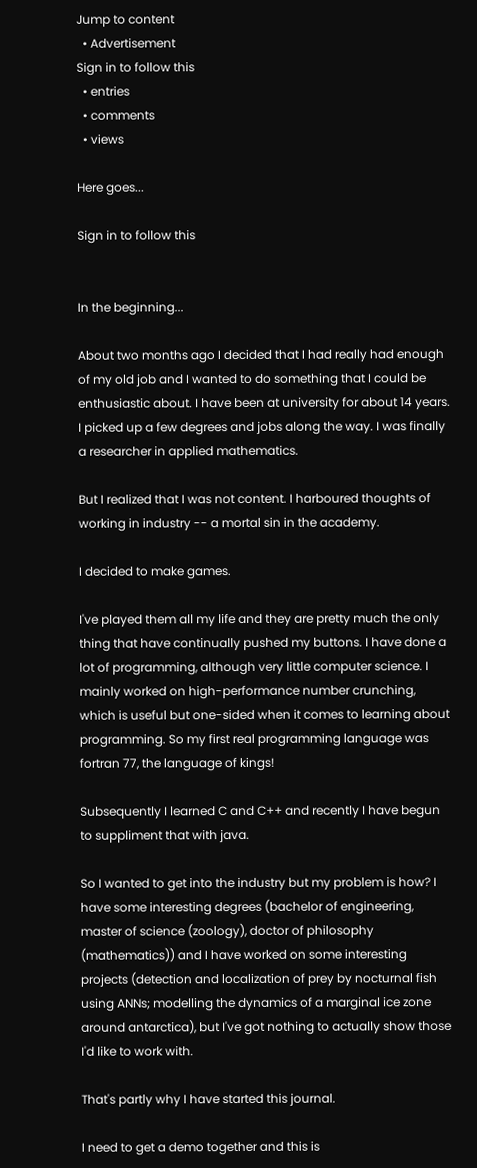Jump to content
  • Advertisement
Sign in to follow this
  • entries
  • comments
  • views

Here goes...

Sign in to follow this


In the beginning...

About two months ago I decided that I had really had enough of my old job and I wanted to do something that I could be enthusiastic about. I have been at university for about 14 years. I picked up a few degrees and jobs along the way. I was finally a researcher in applied mathematics.

But I realized that I was not content. I harboured thoughts of working in industry -- a mortal sin in the academy.

I decided to make games.

I've played them all my life and they are pretty much the only thing that have continually pushed my buttons. I have done a lot of programming, although very little computer science. I mainly worked on high-performance number crunching, which is useful but one-sided when it comes to learning about programming. So my first real programming language was fortran 77, the language of kings!

Subsequently I learned C and C++ and recently I have begun to suppliment that with java.

So I wanted to get into the industry but my problem is how? I have some interesting degrees (bachelor of engineering, master of science (zoology), doctor of philosophy (mathematics)) and I have worked on some interesting projects (detection and localization of prey by nocturnal fish using ANNs; modelling the dynamics of a marginal ice zone around antarctica), but I've got nothing to actually show those I'd like to work with.

That's partly why I have started this journal.

I need to get a demo together and this is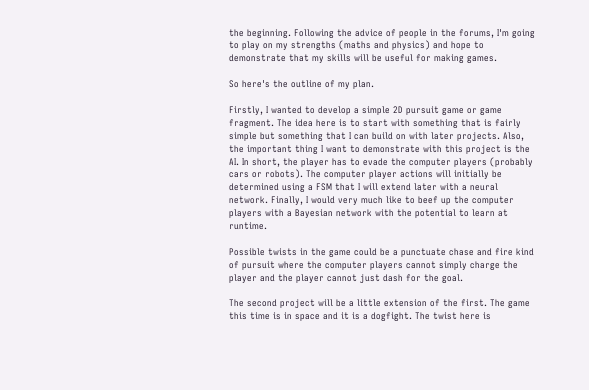the beginning. Following the advice of people in the forums, I'm going to play on my strengths (maths and physics) and hope to demonstrate that my skills will be useful for making games.

So here's the outline of my plan.

Firstly, I wanted to develop a simple 2D pursuit game or game fragment. The idea here is to start with something that is fairly simple but something that I can build on with later projects. Also, the important thing I want to demonstrate with this project is the AI. In short, the player has to evade the computer players (probably cars or robots). The computer player actions will initially be determined using a FSM that I will extend later with a neural network. Finally, I would very much like to beef up the computer players with a Bayesian network with the potential to learn at runtime.

Possible twists in the game could be a punctuate chase and fire kind of pursuit where the computer players cannot simply charge the player and the player cannot just dash for the goal.

The second project will be a little extension of the first. The game this time is in space and it is a dogfight. The twist here is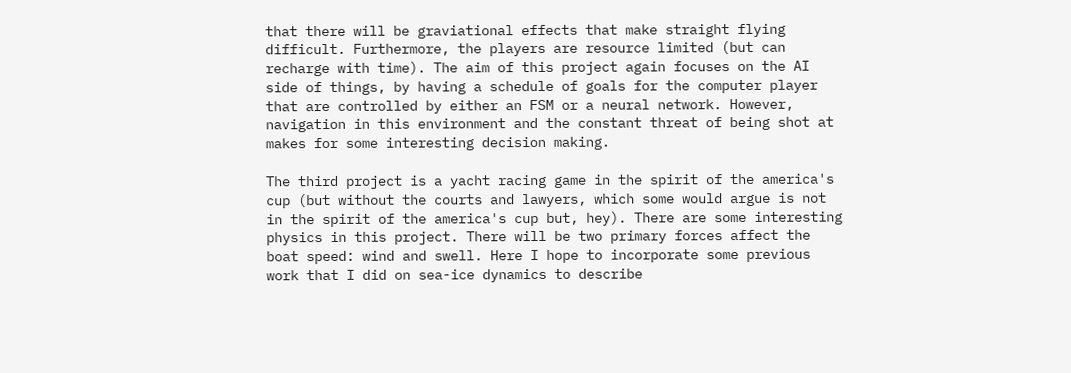that there will be graviational effects that make straight flying difficult. Furthermore, the players are resource limited (but can recharge with time). The aim of this project again focuses on the AI side of things, by having a schedule of goals for the computer player that are controlled by either an FSM or a neural network. However, navigation in this environment and the constant threat of being shot at makes for some interesting decision making.

The third project is a yacht racing game in the spirit of the america's cup (but without the courts and lawyers, which some would argue is not in the spirit of the america's cup but, hey). There are some interesting physics in this project. There will be two primary forces affect the boat speed: wind and swell. Here I hope to incorporate some previous work that I did on sea-ice dynamics to describe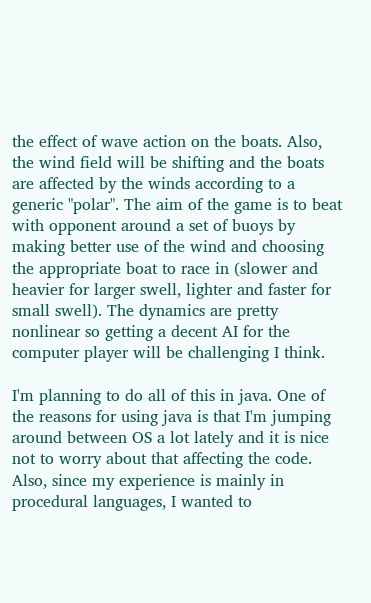the effect of wave action on the boats. Also, the wind field will be shifting and the boats are affected by the winds according to a generic "polar". The aim of the game is to beat with opponent around a set of buoys by making better use of the wind and choosing the appropriate boat to race in (slower and heavier for larger swell, lighter and faster for small swell). The dynamics are pretty nonlinear so getting a decent AI for the computer player will be challenging I think.

I'm planning to do all of this in java. One of the reasons for using java is that I'm jumping around between OS a lot lately and it is nice not to worry about that affecting the code. Also, since my experience is mainly in procedural languages, I wanted to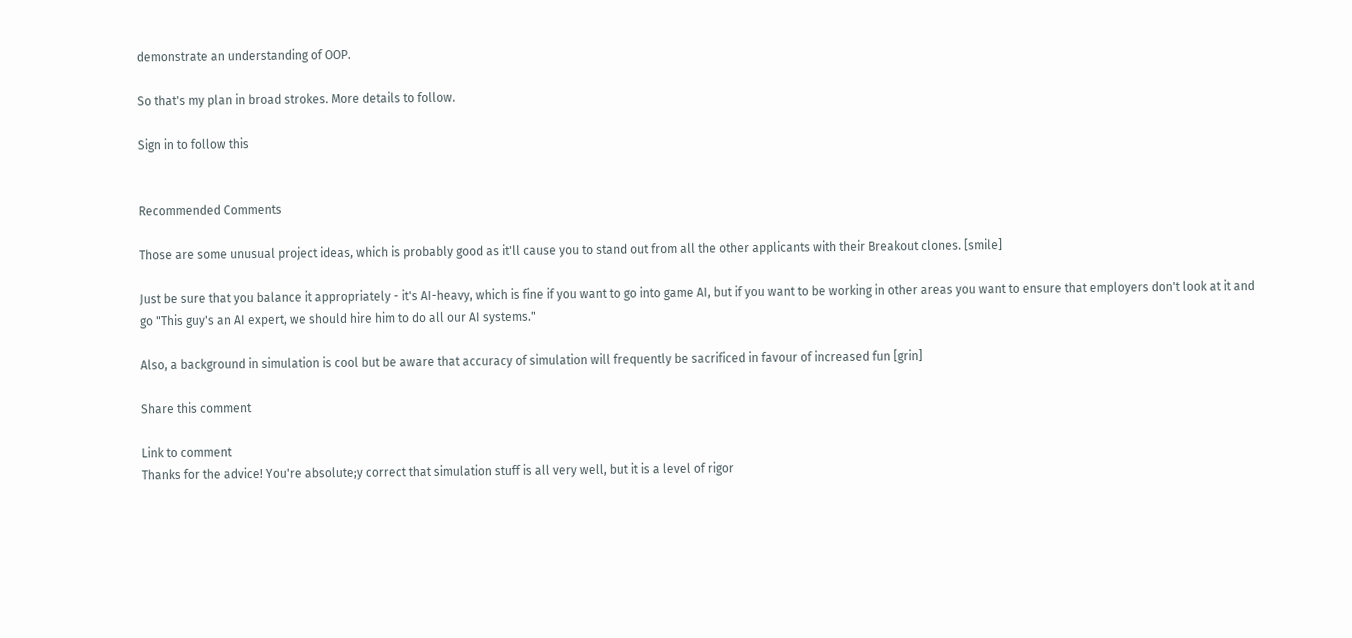demonstrate an understanding of OOP.

So that's my plan in broad strokes. More details to follow.

Sign in to follow this


Recommended Comments

Those are some unusual project ideas, which is probably good as it'll cause you to stand out from all the other applicants with their Breakout clones. [smile]

Just be sure that you balance it appropriately - it's AI-heavy, which is fine if you want to go into game AI, but if you want to be working in other areas you want to ensure that employers don't look at it and go "This guy's an AI expert, we should hire him to do all our AI systems."

Also, a background in simulation is cool but be aware that accuracy of simulation will frequently be sacrificed in favour of increased fun [grin]

Share this comment

Link to comment
Thanks for the advice! You're absolute;y correct that simulation stuff is all very well, but it is a level of rigor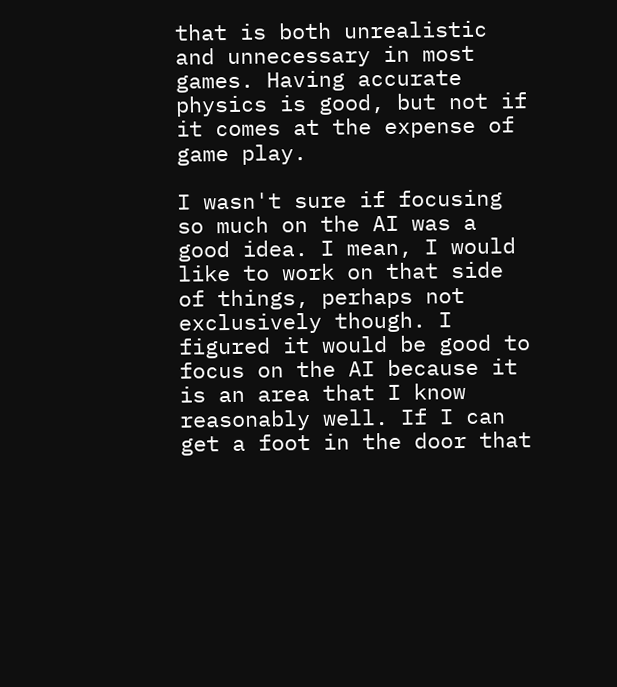that is both unrealistic and unnecessary in most games. Having accurate physics is good, but not if it comes at the expense of game play.

I wasn't sure if focusing so much on the AI was a good idea. I mean, I would like to work on that side of things, perhaps not exclusively though. I figured it would be good to focus on the AI because it is an area that I know reasonably well. If I can get a foot in the door that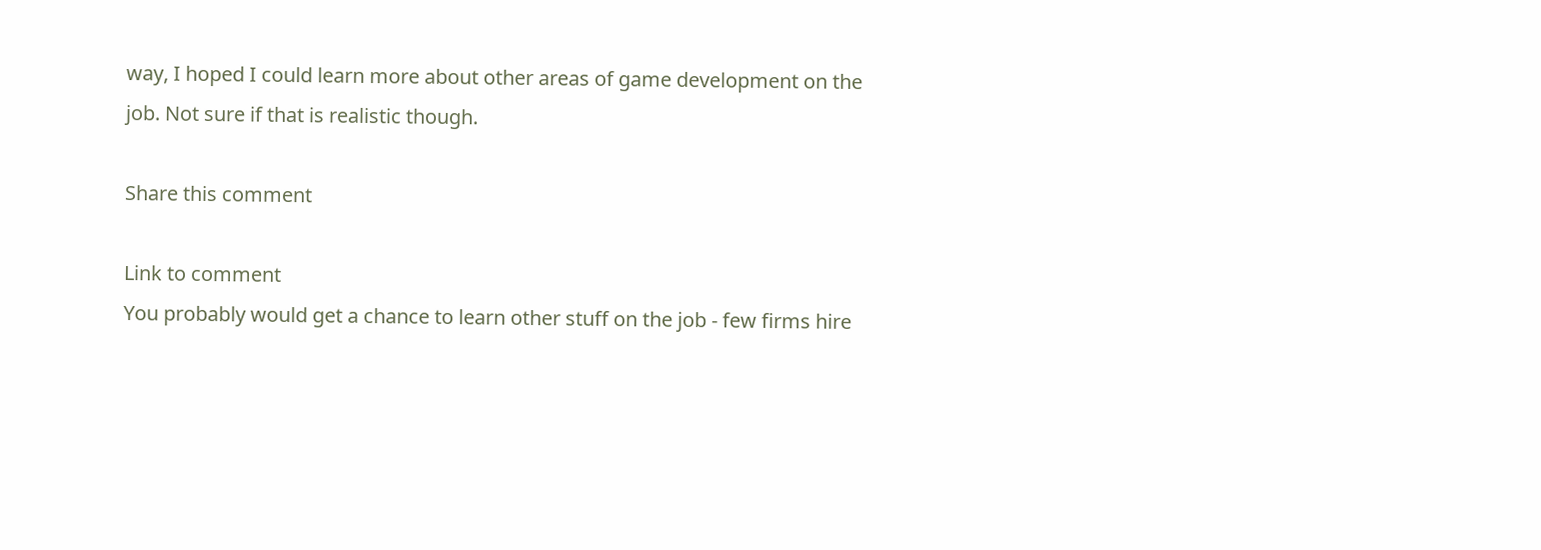way, I hoped I could learn more about other areas of game development on the job. Not sure if that is realistic though.

Share this comment

Link to comment
You probably would get a chance to learn other stuff on the job - few firms hire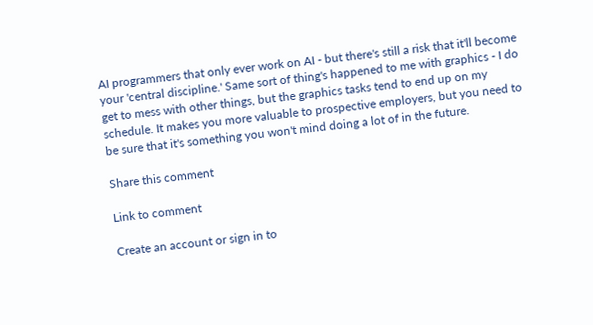AI programmers that only ever work on AI - but there's still a risk that it'll become your 'central discipline.' Same sort of thing's happened to me with graphics - I do get to mess with other things, but the graphics tasks tend to end up on my schedule. It makes you more valuable to prospective employers, but you need to be sure that it's something you won't mind doing a lot of in the future.

Share this comment

Link to comment

Create an account or sign in to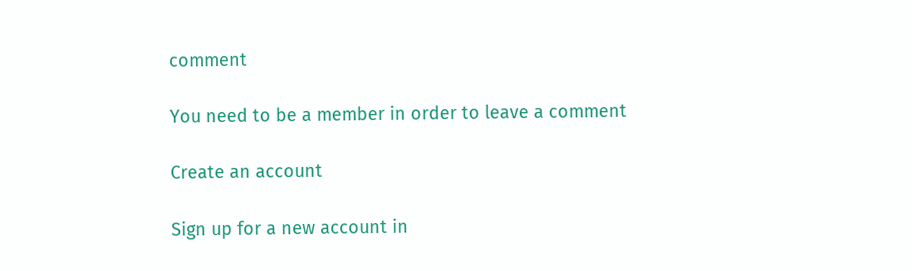comment

You need to be a member in order to leave a comment

Create an account

Sign up for a new account in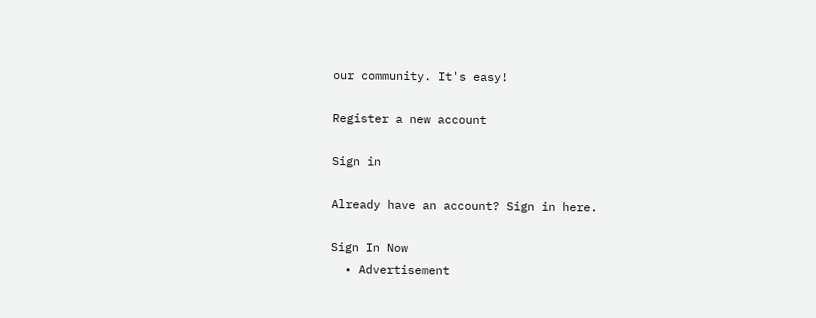our community. It's easy!

Register a new account

Sign in

Already have an account? Sign in here.

Sign In Now
  • Advertisement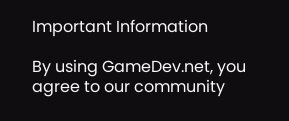Important Information

By using GameDev.net, you agree to our community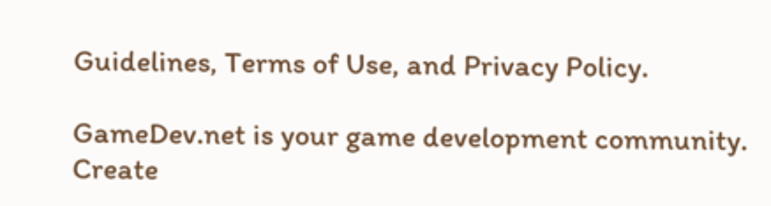Guidelines, Terms of Use, and Privacy Policy.

GameDev.net is your game development community. Create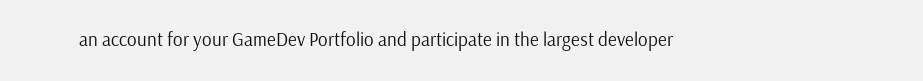an account for your GameDev Portfolio and participate in the largest developer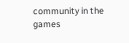community in the games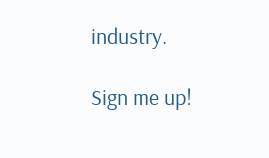industry.

Sign me up!